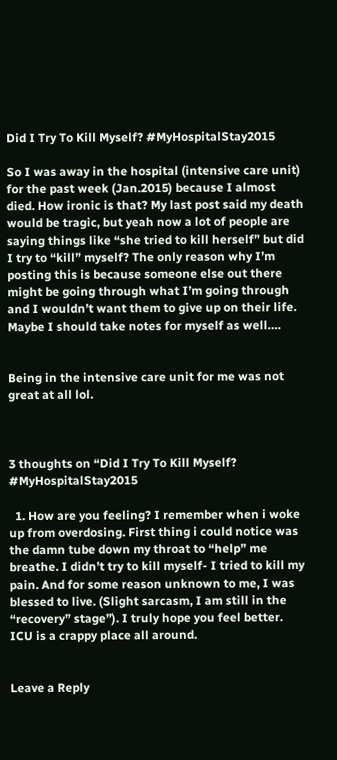Did I Try To Kill Myself? #MyHospitalStay2015

So I was away in the hospital (intensive care unit) for the past week (Jan.2015) because I almost died. How ironic is that? My last post said my death would be tragic, but yeah now a lot of people are saying things like “she tried to kill herself” but did I try to “kill” myself? The only reason why I’m posting this is because someone else out there might be going through what I’m going through and I wouldn’t want them to give up on their life. Maybe I should take notes for myself as well….


Being in the intensive care unit for me was not great at all lol.



3 thoughts on “Did I Try To Kill Myself? #MyHospitalStay2015

  1. How are you feeling? I remember when i woke up from overdosing. First thing i could notice was the damn tube down my throat to “help” me breathe. I didn’t try to kill myself- I tried to kill my pain. And for some reason unknown to me, I was blessed to live. (Slight sarcasm, I am still in the “recovery” stage”). I truly hope you feel better. ICU is a crappy place all around.


Leave a Reply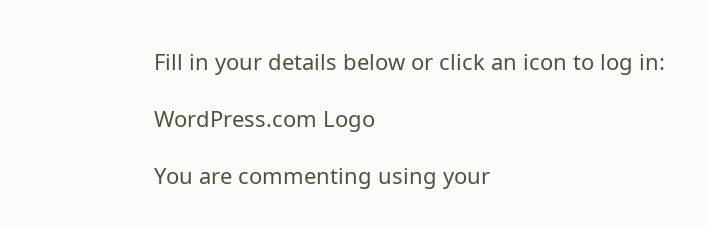Fill in your details below or click an icon to log in:

WordPress.com Logo

You are commenting using your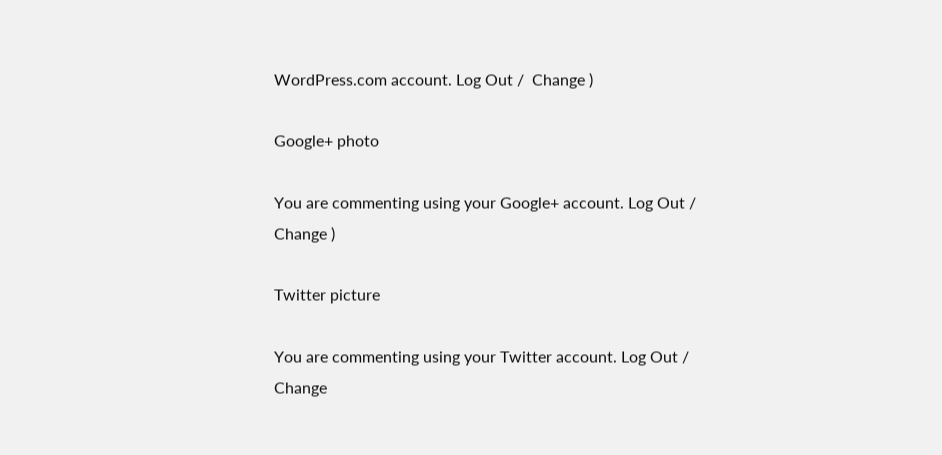WordPress.com account. Log Out /  Change )

Google+ photo

You are commenting using your Google+ account. Log Out /  Change )

Twitter picture

You are commenting using your Twitter account. Log Out /  Change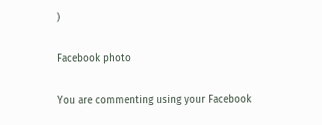)

Facebook photo

You are commenting using your Facebook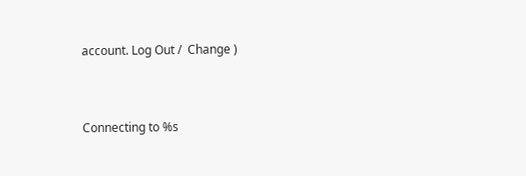account. Log Out /  Change )


Connecting to %s